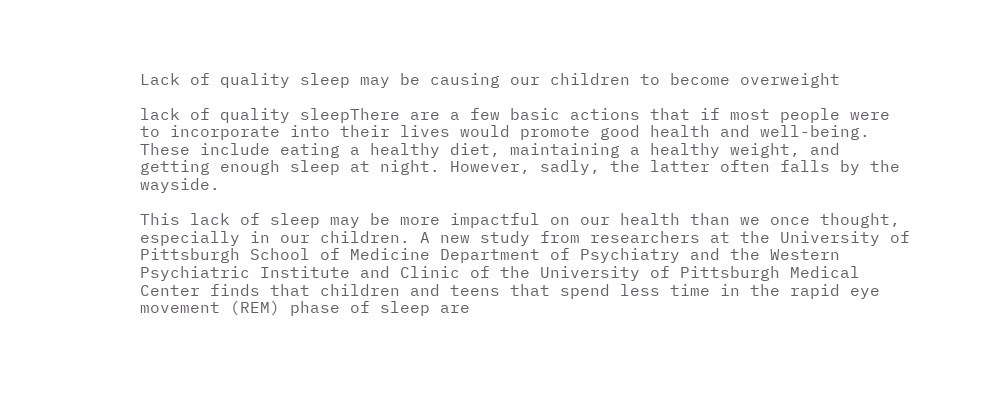Lack of quality sleep may be causing our children to become overweight

lack of quality sleepThere are a few basic actions that if most people were to incorporate into their lives would promote good health and well-being. These include eating a healthy diet, maintaining a healthy weight, and getting enough sleep at night. However, sadly, the latter often falls by the wayside.

This lack of sleep may be more impactful on our health than we once thought, especially in our children. A new study from researchers at the University of Pittsburgh School of Medicine Department of Psychiatry and the Western Psychiatric Institute and Clinic of the University of Pittsburgh Medical Center finds that children and teens that spend less time in the rapid eye movement (REM) phase of sleep are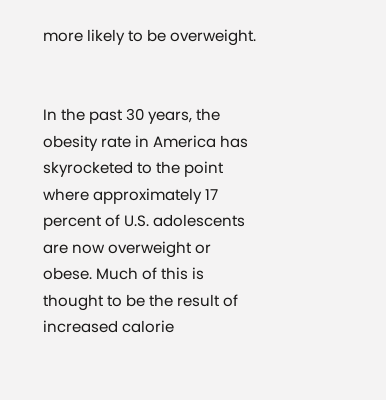more likely to be overweight.


In the past 30 years, the obesity rate in America has skyrocketed to the point where approximately 17 percent of U.S. adolescents are now overweight or obese. Much of this is thought to be the result of increased calorie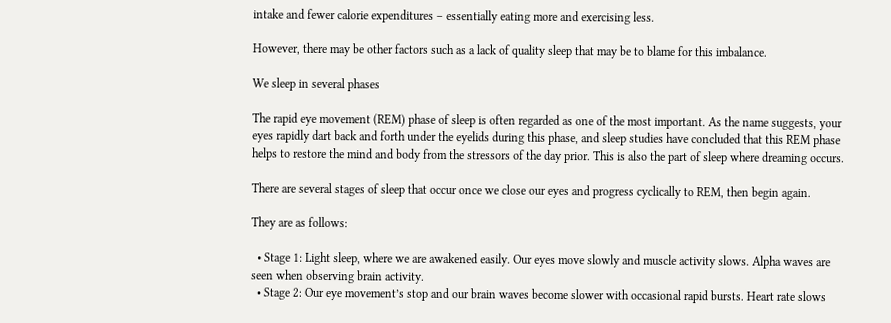intake and fewer calorie expenditures – essentially eating more and exercising less.

However, there may be other factors such as a lack of quality sleep that may be to blame for this imbalance.

We sleep in several phases

The rapid eye movement (REM) phase of sleep is often regarded as one of the most important. As the name suggests, your eyes rapidly dart back and forth under the eyelids during this phase, and sleep studies have concluded that this REM phase helps to restore the mind and body from the stressors of the day prior. This is also the part of sleep where dreaming occurs.

There are several stages of sleep that occur once we close our eyes and progress cyclically to REM, then begin again.

They are as follows:

  • Stage 1: Light sleep, where we are awakened easily. Our eyes move slowly and muscle activity slows. Alpha waves are seen when observing brain activity.
  • Stage 2: Our eye movement’s stop and our brain waves become slower with occasional rapid bursts. Heart rate slows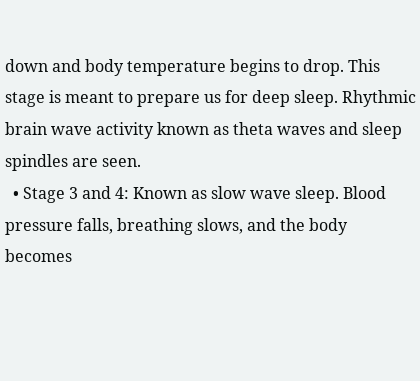down and body temperature begins to drop. This stage is meant to prepare us for deep sleep. Rhythmic brain wave activity known as theta waves and sleep spindles are seen.
  • Stage 3 and 4: Known as slow wave sleep. Blood pressure falls, breathing slows, and the body becomes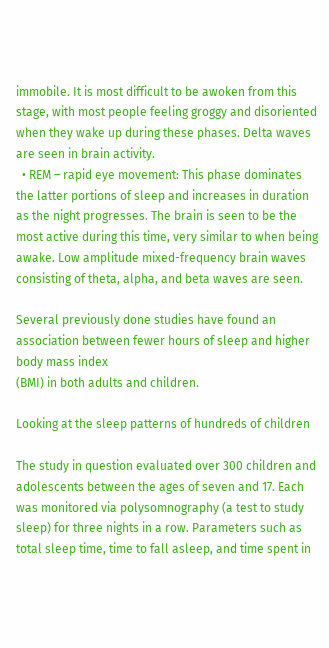immobile. It is most difficult to be awoken from this stage, with most people feeling groggy and disoriented when they wake up during these phases. Delta waves are seen in brain activity.
  • REM – rapid eye movement: This phase dominates the latter portions of sleep and increases in duration as the night progresses. The brain is seen to be the most active during this time, very similar to when being awake. Low amplitude mixed-frequency brain waves consisting of theta, alpha, and beta waves are seen.

Several previously done studies have found an association between fewer hours of sleep and higher body mass index
(BMI) in both adults and children.

Looking at the sleep patterns of hundreds of children

The study in question evaluated over 300 children and adolescents between the ages of seven and 17. Each was monitored via polysomnography (a test to study sleep) for three nights in a row. Parameters such as total sleep time, time to fall asleep, and time spent in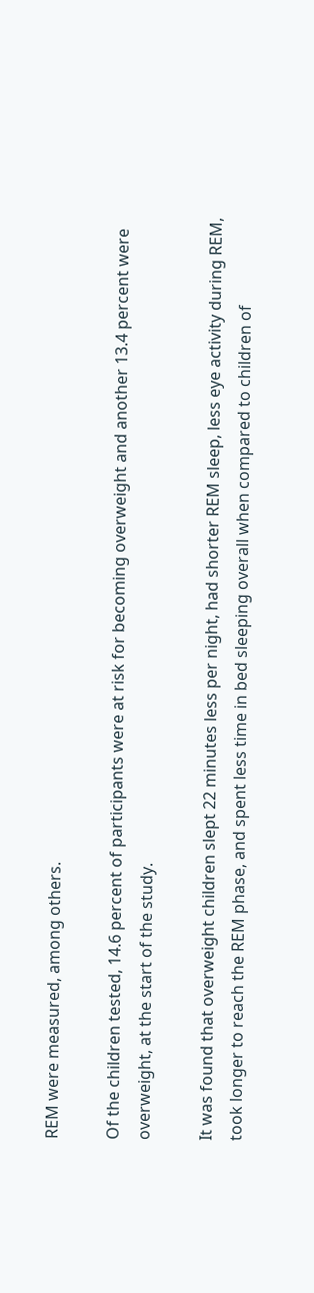REM were measured, among others.

Of the children tested, 14.6 percent of participants were at risk for becoming overweight and another 13.4 percent were overweight, at the start of the study.

It was found that overweight children slept 22 minutes less per night, had shorter REM sleep, less eye activity during REM, took longer to reach the REM phase, and spent less time in bed sleeping overall when compared to children of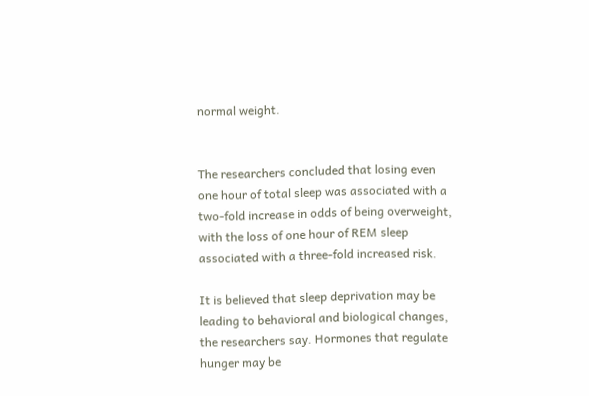normal weight.


The researchers concluded that losing even one hour of total sleep was associated with a two-fold increase in odds of being overweight, with the loss of one hour of REM sleep associated with a three-fold increased risk.

It is believed that sleep deprivation may be leading to behavioral and biological changes, the researchers say. Hormones that regulate hunger may be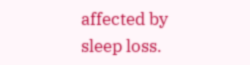affected by sleep loss.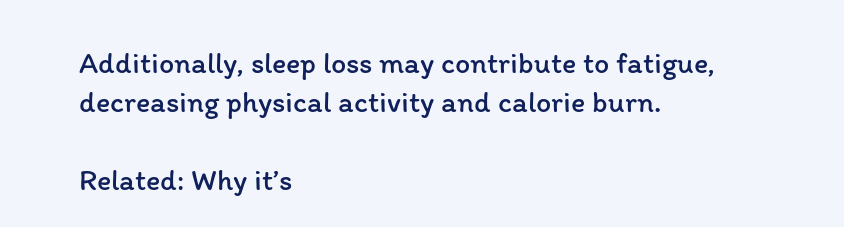Additionally, sleep loss may contribute to fatigue, decreasing physical activity and calorie burn.

Related: Why it’s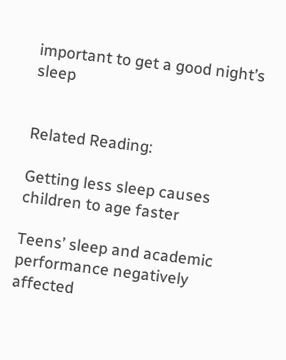important to get a good night’s sleep


Related Reading:

Getting less sleep causes children to age faster

Teens’ sleep and academic performance negatively affected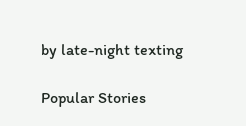by late-night texting

Popular Stories